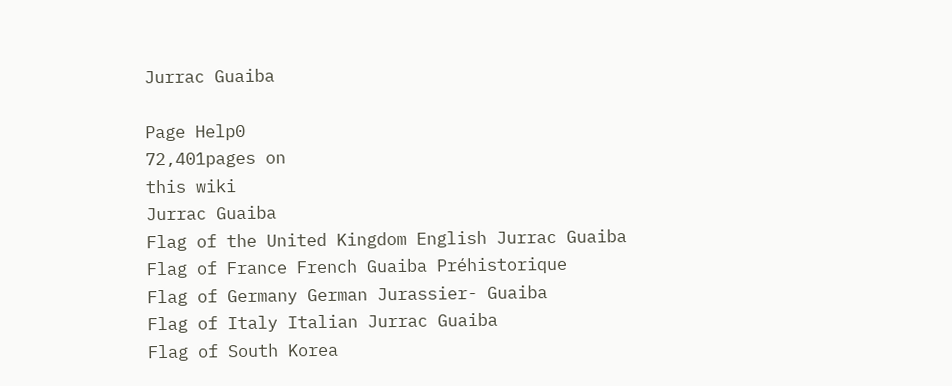Jurrac Guaiba

Page Help0
72,401pages on
this wiki
Jurrac Guaiba
Flag of the United Kingdom English Jurrac Guaiba
Flag of France French Guaiba Préhistorique
Flag of Germany German Jurassier- Guaiba
Flag of Italy Italian Jurrac Guaiba
Flag of South Korea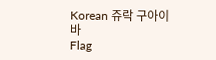Korean 쥬락 구아이바
Flag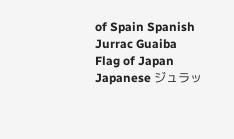of Spain Spanish Jurrac Guaiba
Flag of Japan Japanese ジュラッ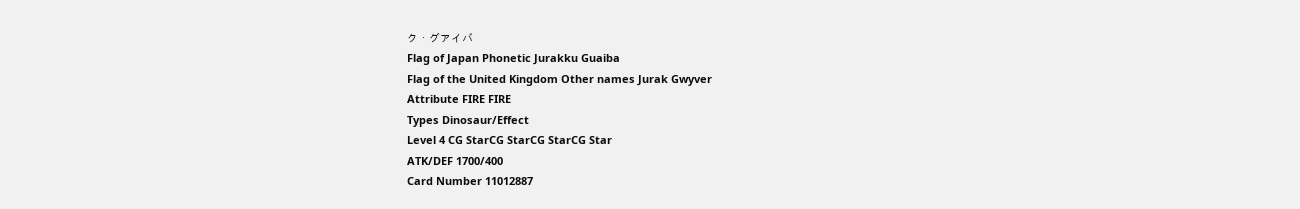ク・グアイバ
Flag of Japan Phonetic Jurakku Guaiba
Flag of the United Kingdom Other names Jurak Gwyver
Attribute FIRE FIRE
Types Dinosaur/Effect
Level 4 CG StarCG StarCG StarCG Star
ATK/DEF 1700/400
Card Number 11012887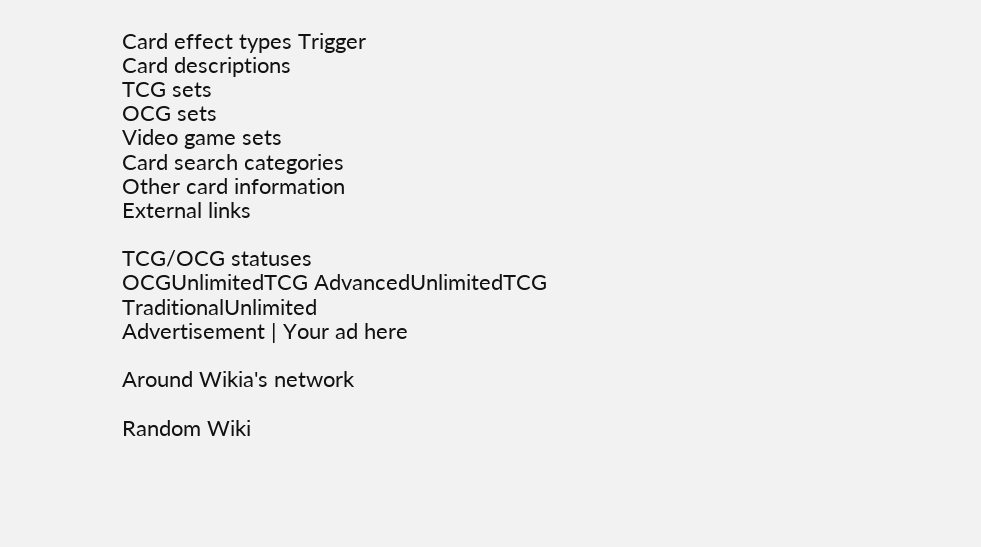Card effect types Trigger
Card descriptions
TCG sets
OCG sets
Video game sets
Card search categories
Other card information
External links

TCG/OCG statuses
OCGUnlimitedTCG AdvancedUnlimitedTCG TraditionalUnlimited
Advertisement | Your ad here

Around Wikia's network

Random Wiki